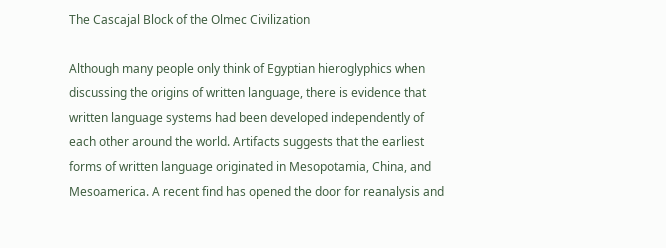The Cascajal Block of the Olmec Civilization

Although many people only think of Egyptian hieroglyphics when discussing the origins of written language, there is evidence that written language systems had been developed independently of each other around the world. Artifacts suggests that the earliest forms of written language originated in Mesopotamia, China, and Mesoamerica. A recent find has opened the door for reanalysis and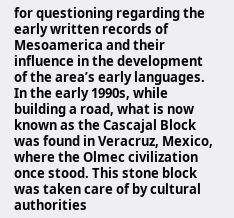for questioning regarding the early written records of Mesoamerica and their influence in the development of the area’s early languages. In the early 1990s, while building a road, what is now known as the Cascajal Block was found in Veracruz, Mexico, where the Olmec civilization once stood. This stone block was taken care of by cultural authorities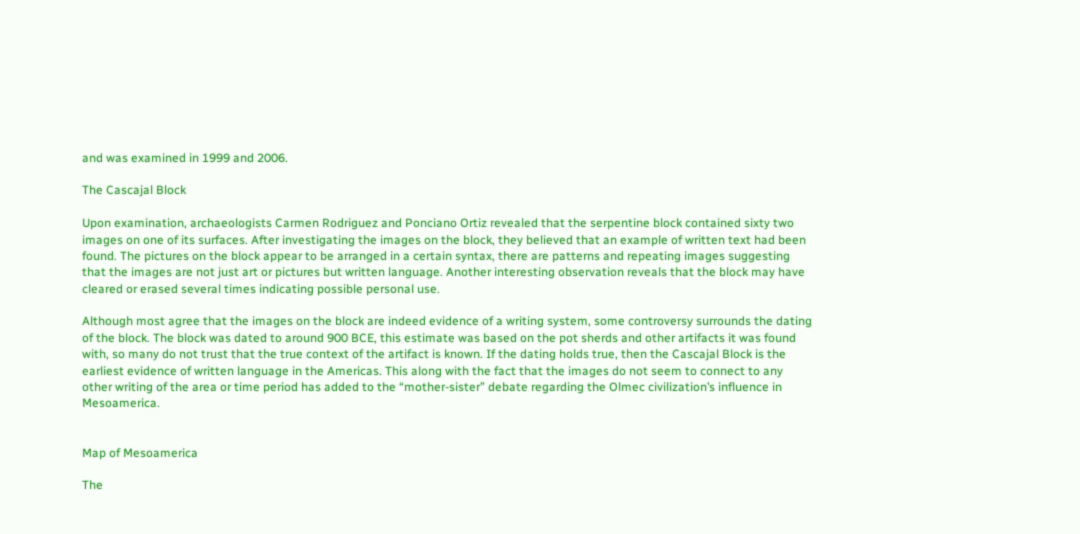and was examined in 1999 and 2006.

The Cascajal Block

Upon examination, archaeologists Carmen Rodriguez and Ponciano Ortiz revealed that the serpentine block contained sixty two images on one of its surfaces. After investigating the images on the block, they believed that an example of written text had been found. The pictures on the block appear to be arranged in a certain syntax, there are patterns and repeating images suggesting that the images are not just art or pictures but written language. Another interesting observation reveals that the block may have cleared or erased several times indicating possible personal use.

Although most agree that the images on the block are indeed evidence of a writing system, some controversy surrounds the dating of the block. The block was dated to around 900 BCE, this estimate was based on the pot sherds and other artifacts it was found with, so many do not trust that the true context of the artifact is known. If the dating holds true, then the Cascajal Block is the earliest evidence of written language in the Americas. This along with the fact that the images do not seem to connect to any other writing of the area or time period has added to the “mother-sister” debate regarding the Olmec civilization’s influence in Mesoamerica.


Map of Mesoamerica

The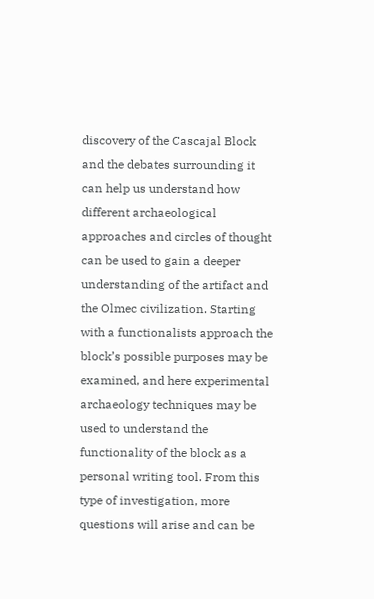discovery of the Cascajal Block and the debates surrounding it can help us understand how different archaeological approaches and circles of thought can be used to gain a deeper understanding of the artifact and the Olmec civilization. Starting with a functionalists approach the block’s possible purposes may be examined, and here experimental archaeology techniques may be used to understand the functionality of the block as a personal writing tool. From this type of investigation, more questions will arise and can be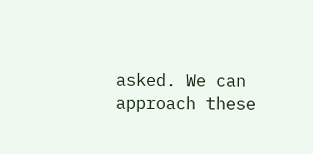asked. We can approach these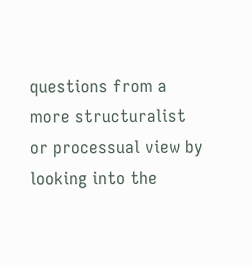questions from a more structuralist or processual view by looking into the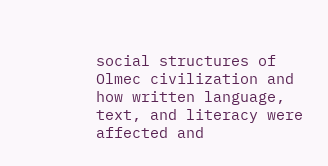social structures of Olmec civilization and how written language, text, and literacy were affected and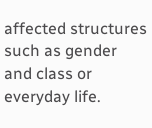affected structures such as gender and class or everyday life.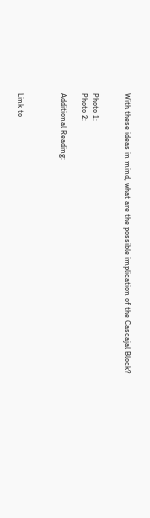With these ideas in mind, what are the possible implication of the Cascajal Block?


Photo 1:
Photo 2:

Additional Reading:



Link to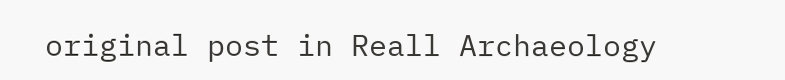original post in Reall Archaeology